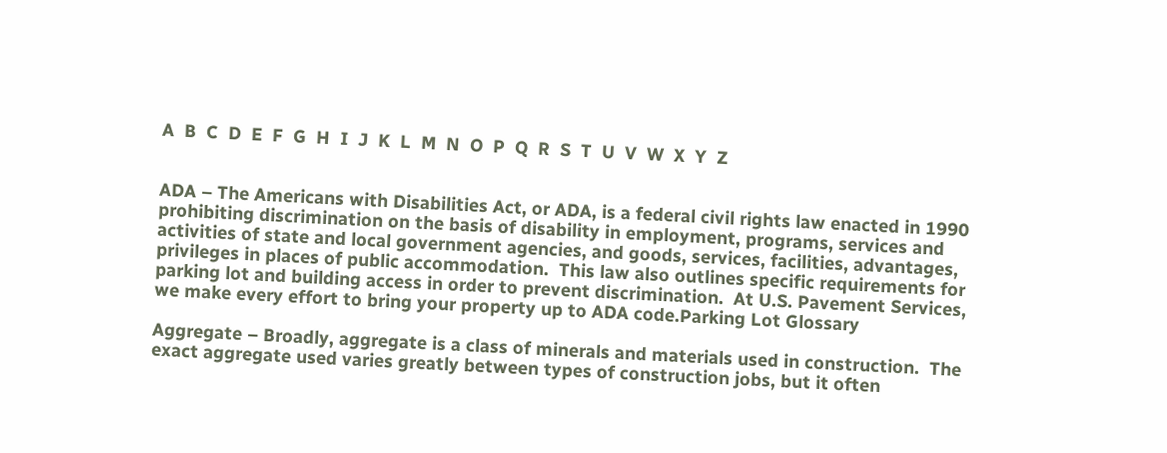A  B  C  D  E  F  G  H  I  J  K  L  M  N  O  P  Q  R  S  T  U  V  W  X  Y  Z


ADA – The Americans with Disabilities Act, or ADA, is a federal civil rights law enacted in 1990 prohibiting discrimination on the basis of disability in employment, programs, services and activities of state and local government agencies, and goods, services, facilities, advantages, privileges in places of public accommodation.  This law also outlines specific requirements for parking lot and building access in order to prevent discrimination.  At U.S. Pavement Services, we make every effort to bring your property up to ADA code.Parking Lot Glossary

Aggregate – Broadly, aggregate is a class of minerals and materials used in construction.  The exact aggregate used varies greatly between types of construction jobs, but it often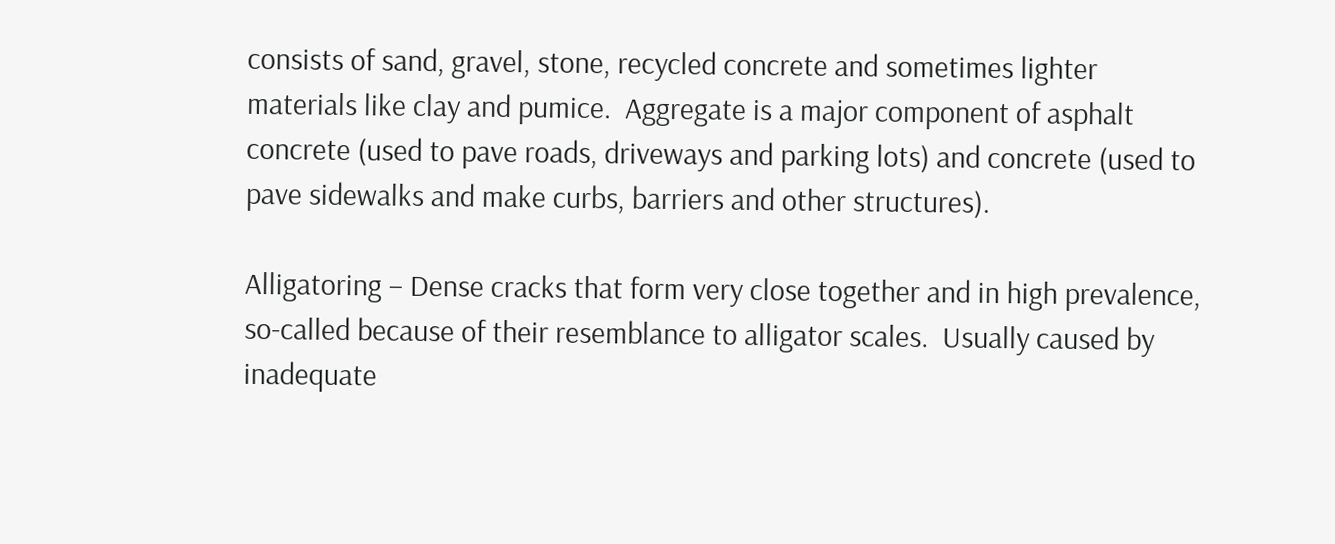consists of sand, gravel, stone, recycled concrete and sometimes lighter materials like clay and pumice.  Aggregate is a major component of asphalt concrete (used to pave roads, driveways and parking lots) and concrete (used to pave sidewalks and make curbs, barriers and other structures).

Alligatoring – Dense cracks that form very close together and in high prevalence, so-called because of their resemblance to alligator scales.  Usually caused by inadequate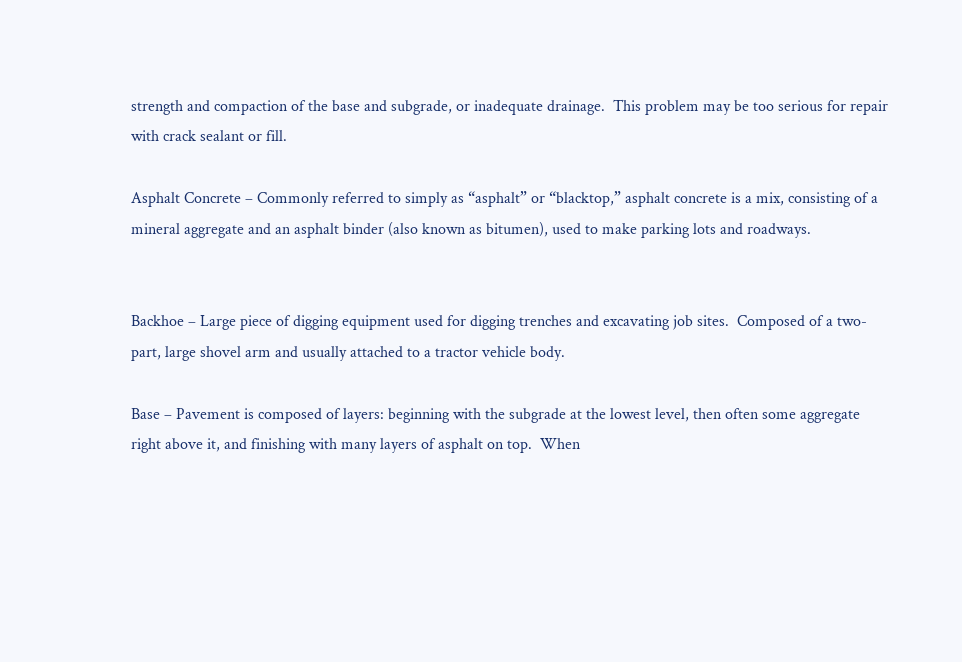strength and compaction of the base and subgrade, or inadequate drainage.  This problem may be too serious for repair with crack sealant or fill.

Asphalt Concrete – Commonly referred to simply as “asphalt” or “blacktop,” asphalt concrete is a mix, consisting of a mineral aggregate and an asphalt binder (also known as bitumen), used to make parking lots and roadways.


Backhoe – Large piece of digging equipment used for digging trenches and excavating job sites.  Composed of a two-part, large shovel arm and usually attached to a tractor vehicle body.

Base – Pavement is composed of layers: beginning with the subgrade at the lowest level, then often some aggregate right above it, and finishing with many layers of asphalt on top.  When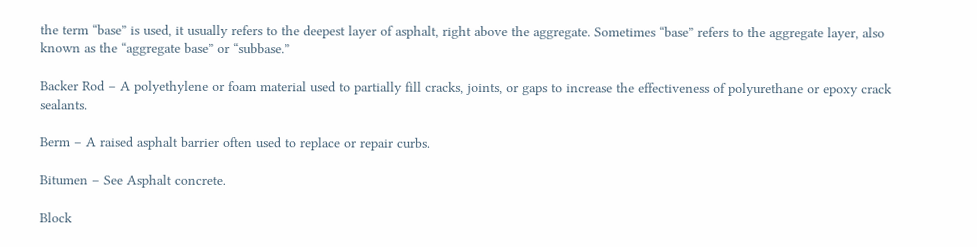the term “base” is used, it usually refers to the deepest layer of asphalt, right above the aggregate. Sometimes “base” refers to the aggregate layer, also known as the “aggregate base” or “subbase.”

Backer Rod – A polyethylene or foam material used to partially fill cracks, joints, or gaps to increase the effectiveness of polyurethane or epoxy crack sealants.

Berm – A raised asphalt barrier often used to replace or repair curbs.

Bitumen – See Asphalt concrete.

Block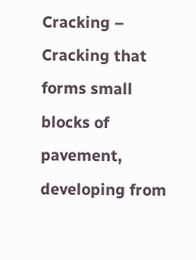Cracking – Cracking that forms small blocks of pavement, developing from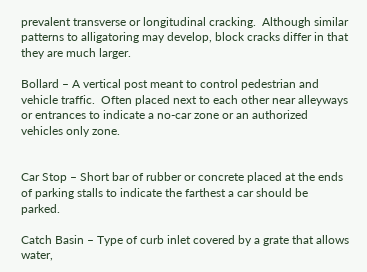prevalent transverse or longitudinal cracking.  Although similar patterns to alligatoring may develop, block cracks differ in that they are much larger.

Bollard – A vertical post meant to control pedestrian and vehicle traffic.  Often placed next to each other near alleyways or entrances to indicate a no-car zone or an authorized vehicles only zone.


Car Stop – Short bar of rubber or concrete placed at the ends of parking stalls to indicate the farthest a car should be parked.

Catch Basin – Type of curb inlet covered by a grate that allows water,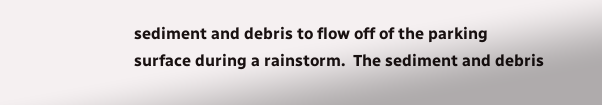sediment and debris to flow off of the parking surface during a rainstorm.  The sediment and debris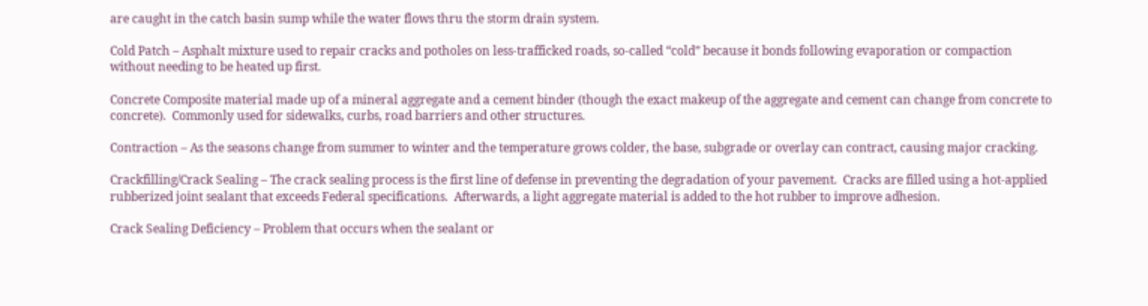are caught in the catch basin sump while the water flows thru the storm drain system.

Cold Patch – Asphalt mixture used to repair cracks and potholes on less-trafficked roads, so-called “cold” because it bonds following evaporation or compaction without needing to be heated up first.

Concrete Composite material made up of a mineral aggregate and a cement binder (though the exact makeup of the aggregate and cement can change from concrete to concrete).  Commonly used for sidewalks, curbs, road barriers and other structures.

Contraction – As the seasons change from summer to winter and the temperature grows colder, the base, subgrade or overlay can contract, causing major cracking.

Crackfilling/Crack Sealing – The crack sealing process is the first line of defense in preventing the degradation of your pavement.  Cracks are filled using a hot-applied rubberized joint sealant that exceeds Federal specifications.  Afterwards, a light aggregate material is added to the hot rubber to improve adhesion.

Crack Sealing Deficiency – Problem that occurs when the sealant or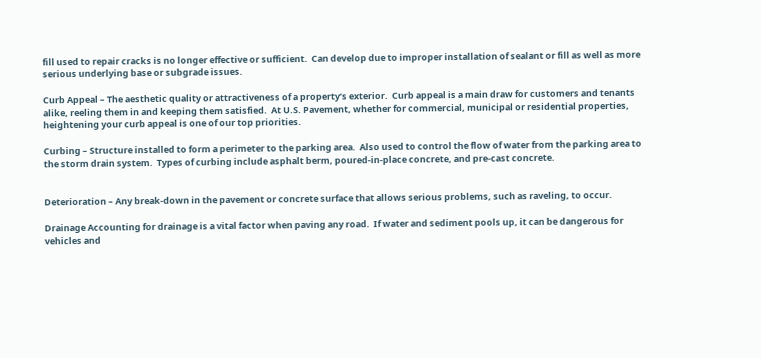fill used to repair cracks is no longer effective or sufficient.  Can develop due to improper installation of sealant or fill as well as more serious underlying base or subgrade issues.

Curb Appeal – The aesthetic quality or attractiveness of a property’s exterior.  Curb appeal is a main draw for customers and tenants alike, reeling them in and keeping them satisfied.  At U.S. Pavement, whether for commercial, municipal or residential properties, heightening your curb appeal is one of our top priorities.

Curbing – Structure installed to form a perimeter to the parking area.  Also used to control the flow of water from the parking area to the storm drain system.  Types of curbing include asphalt berm, poured-in-place concrete, and pre-cast concrete.


Deterioration – Any break-down in the pavement or concrete surface that allows serious problems, such as raveling, to occur.

Drainage Accounting for drainage is a vital factor when paving any road.  If water and sediment pools up, it can be dangerous for vehicles and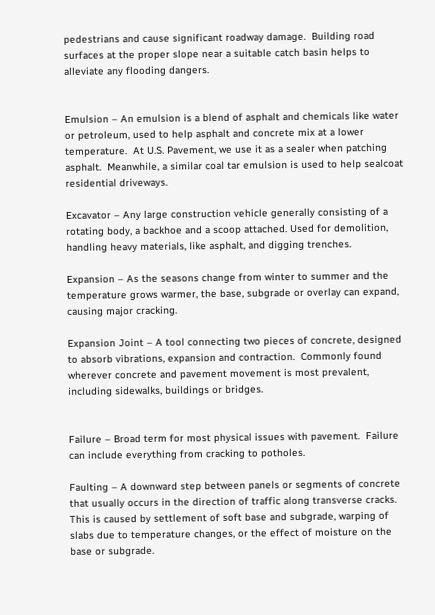pedestrians and cause significant roadway damage.  Building road surfaces at the proper slope near a suitable catch basin helps to alleviate any flooding dangers.


Emulsion – An emulsion is a blend of asphalt and chemicals like water or petroleum, used to help asphalt and concrete mix at a lower temperature.  At U.S. Pavement, we use it as a sealer when patching asphalt.  Meanwhile, a similar coal tar emulsion is used to help sealcoat residential driveways.

Excavator – Any large construction vehicle generally consisting of a rotating body, a backhoe and a scoop attached. Used for demolition, handling heavy materials, like asphalt, and digging trenches.

Expansion – As the seasons change from winter to summer and the temperature grows warmer, the base, subgrade or overlay can expand, causing major cracking.

Expansion Joint – A tool connecting two pieces of concrete, designed to absorb vibrations, expansion and contraction.  Commonly found wherever concrete and pavement movement is most prevalent, including sidewalks, buildings or bridges.


Failure – Broad term for most physical issues with pavement.  Failure can include everything from cracking to potholes.

Faulting – A downward step between panels or segments of concrete that usually occurs in the direction of traffic along transverse cracks.  This is caused by settlement of soft base and subgrade, warping of slabs due to temperature changes, or the effect of moisture on the base or subgrade.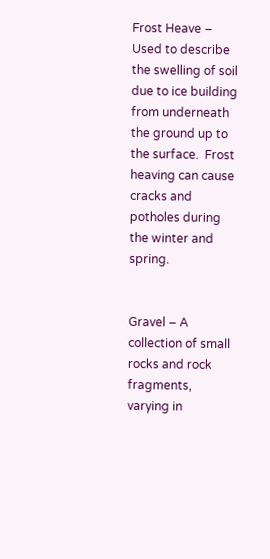Frost Heave – Used to describe the swelling of soil due to ice building from underneath the ground up to the surface.  Frost heaving can cause cracks and potholes during the winter and spring.


Gravel – A collection of small rocks and rock fragments, varying in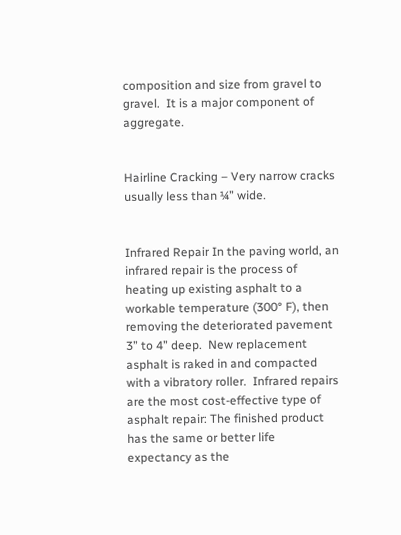composition and size from gravel to gravel.  It is a major component of aggregate.


Hairline Cracking – Very narrow cracks usually less than ¼” wide.


Infrared Repair In the paving world, an infrared repair is the process of heating up existing asphalt to a workable temperature (300° F), then removing the deteriorated pavement 3” to 4” deep.  New replacement asphalt is raked in and compacted with a vibratory roller.  Infrared repairs are the most cost-effective type of asphalt repair: The finished product has the same or better life expectancy as the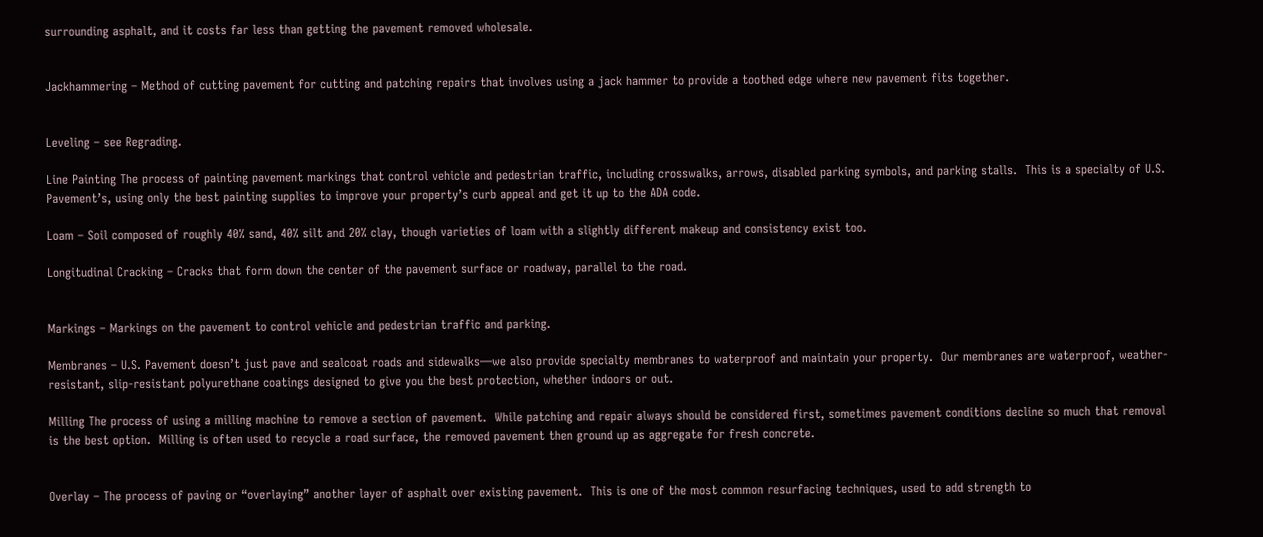surrounding asphalt, and it costs far less than getting the pavement removed wholesale.


Jackhammering – Method of cutting pavement for cutting and patching repairs that involves using a jack hammer to provide a toothed edge where new pavement fits together.


Leveling – see Regrading.

Line Painting The process of painting pavement markings that control vehicle and pedestrian traffic, including crosswalks, arrows, disabled parking symbols, and parking stalls.  This is a specialty of U.S. Pavement’s, using only the best painting supplies to improve your property’s curb appeal and get it up to the ADA code.

Loam – Soil composed of roughly 40% sand, 40% silt and 20% clay, though varieties of loam with a slightly different makeup and consistency exist too.

Longitudinal Cracking – Cracks that form down the center of the pavement surface or roadway, parallel to the road.


Markings – Markings on the pavement to control vehicle and pedestrian traffic and parking.

Membranes – U.S. Pavement doesn’t just pave and sealcoat roads and sidewalks—we also provide specialty membranes to waterproof and maintain your property.  Our membranes are waterproof, weather-resistant, slip-resistant polyurethane coatings designed to give you the best protection, whether indoors or out.

Milling The process of using a milling machine to remove a section of pavement.  While patching and repair always should be considered first, sometimes pavement conditions decline so much that removal is the best option.  Milling is often used to recycle a road surface, the removed pavement then ground up as aggregate for fresh concrete.


Overlay – The process of paving or “overlaying” another layer of asphalt over existing pavement.  This is one of the most common resurfacing techniques, used to add strength to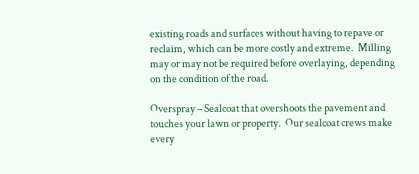existing roads and surfaces without having to repave or reclaim, which can be more costly and extreme.  Milling may or may not be required before overlaying, depending on the condition of the road.

Overspray – Sealcoat that overshoots the pavement and touches your lawn or property.  Our sealcoat crews make every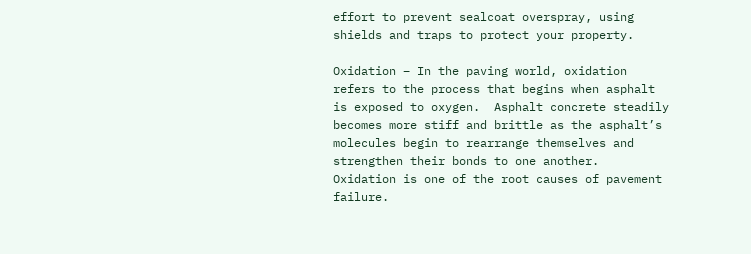effort to prevent sealcoat overspray, using shields and traps to protect your property.

Oxidation – In the paving world, oxidation refers to the process that begins when asphalt is exposed to oxygen.  Asphalt concrete steadily becomes more stiff and brittle as the asphalt’s molecules begin to rearrange themselves and strengthen their bonds to one another.  Oxidation is one of the root causes of pavement failure.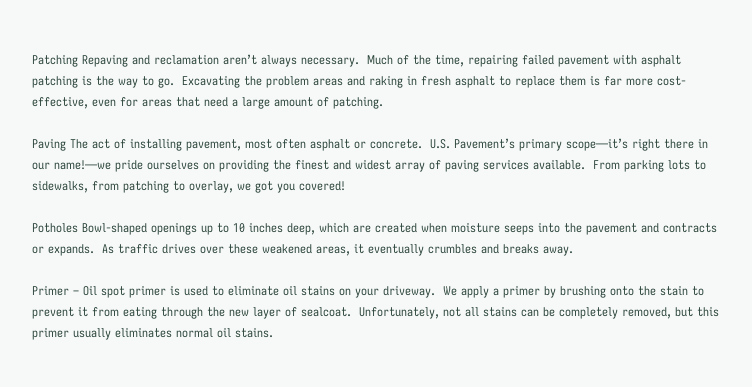Patching Repaving and reclamation aren’t always necessary.  Much of the time, repairing failed pavement with asphalt patching is the way to go.  Excavating the problem areas and raking in fresh asphalt to replace them is far more cost-effective, even for areas that need a large amount of patching.

Paving The act of installing pavement, most often asphalt or concrete.  U.S. Pavement’s primary scope—it’s right there in our name!—we pride ourselves on providing the finest and widest array of paving services available.  From parking lots to sidewalks, from patching to overlay, we got you covered!

Potholes Bowl-shaped openings up to 10 inches deep, which are created when moisture seeps into the pavement and contracts or expands.  As traffic drives over these weakened areas, it eventually crumbles and breaks away.

Primer – Oil spot primer is used to eliminate oil stains on your driveway.  We apply a primer by brushing onto the stain to prevent it from eating through the new layer of sealcoat.  Unfortunately, not all stains can be completely removed, but this primer usually eliminates normal oil stains.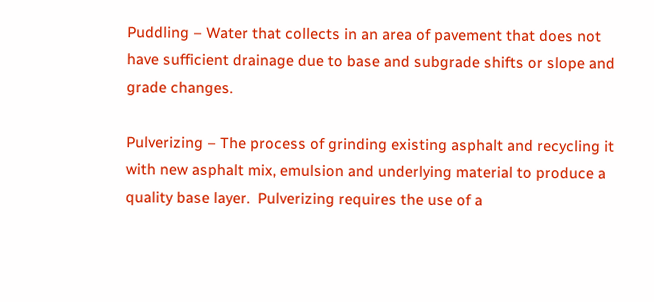Puddling – Water that collects in an area of pavement that does not have sufficient drainage due to base and subgrade shifts or slope and grade changes.

Pulverizing – The process of grinding existing asphalt and recycling it with new asphalt mix, emulsion and underlying material to produce a quality base layer.  Pulverizing requires the use of a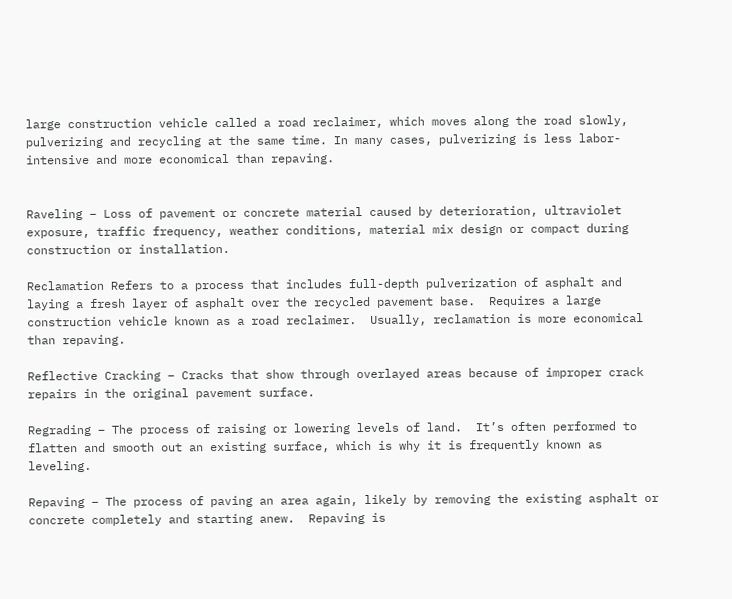large construction vehicle called a road reclaimer, which moves along the road slowly, pulverizing and recycling at the same time. In many cases, pulverizing is less labor-intensive and more economical than repaving.


Raveling – Loss of pavement or concrete material caused by deterioration, ultraviolet exposure, traffic frequency, weather conditions, material mix design or compact during construction or installation.

Reclamation Refers to a process that includes full-depth pulverization of asphalt and laying a fresh layer of asphalt over the recycled pavement base.  Requires a large construction vehicle known as a road reclaimer.  Usually, reclamation is more economical than repaving.

Reflective Cracking – Cracks that show through overlayed areas because of improper crack repairs in the original pavement surface.

Regrading – The process of raising or lowering levels of land.  It’s often performed to flatten and smooth out an existing surface, which is why it is frequently known as leveling.

Repaving – The process of paving an area again, likely by removing the existing asphalt or concrete completely and starting anew.  Repaving is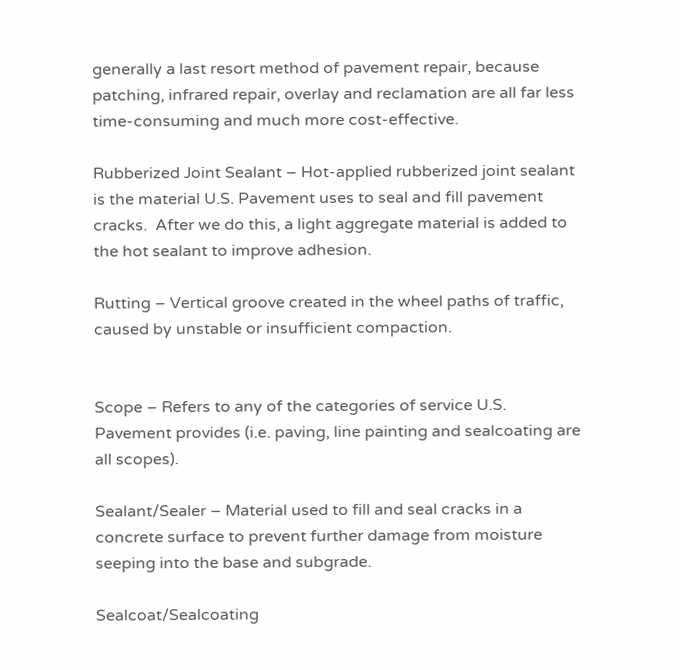generally a last resort method of pavement repair, because patching, infrared repair, overlay and reclamation are all far less time-consuming and much more cost-effective.

Rubberized Joint Sealant – Hot-applied rubberized joint sealant is the material U.S. Pavement uses to seal and fill pavement cracks.  After we do this, a light aggregate material is added to the hot sealant to improve adhesion.

Rutting – Vertical groove created in the wheel paths of traffic, caused by unstable or insufficient compaction.


Scope – Refers to any of the categories of service U.S. Pavement provides (i.e. paving, line painting and sealcoating are all scopes).

Sealant/Sealer – Material used to fill and seal cracks in a concrete surface to prevent further damage from moisture seeping into the base and subgrade.

Sealcoat/Sealcoating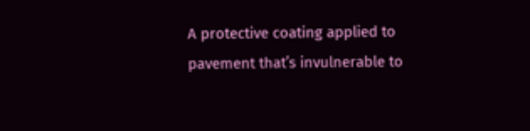A protective coating applied to pavement that’s invulnerable to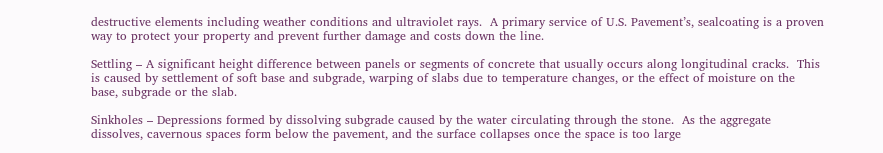destructive elements including weather conditions and ultraviolet rays.  A primary service of U.S. Pavement’s, sealcoating is a proven way to protect your property and prevent further damage and costs down the line.

Settling – A significant height difference between panels or segments of concrete that usually occurs along longitudinal cracks.  This is caused by settlement of soft base and subgrade, warping of slabs due to temperature changes, or the effect of moisture on the base, subgrade or the slab.

Sinkholes – Depressions formed by dissolving subgrade caused by the water circulating through the stone.  As the aggregate dissolves, cavernous spaces form below the pavement, and the surface collapses once the space is too large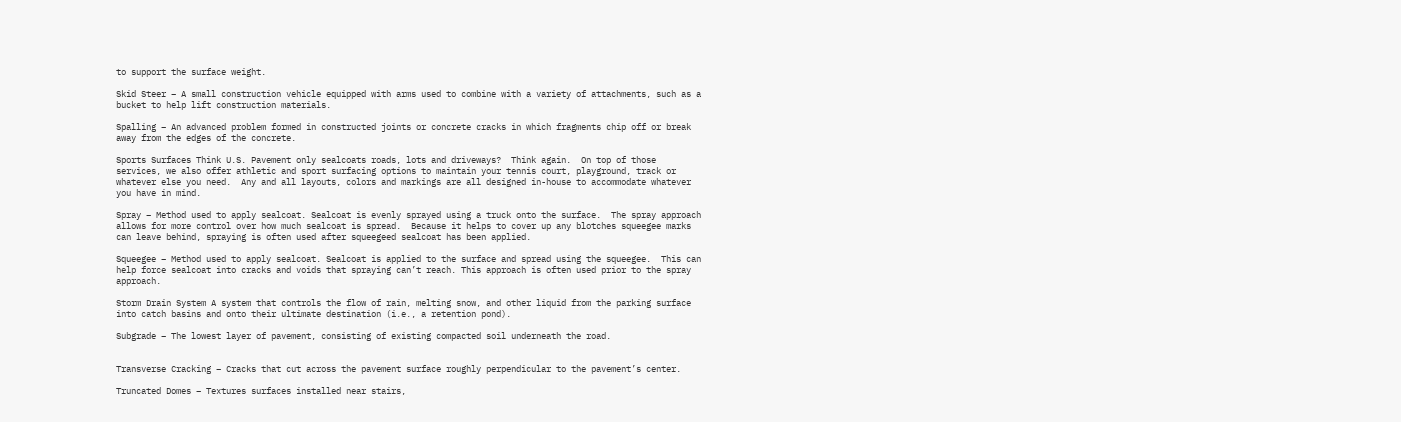to support the surface weight.

Skid Steer – A small construction vehicle equipped with arms used to combine with a variety of attachments, such as a bucket to help lift construction materials.

Spalling – An advanced problem formed in constructed joints or concrete cracks in which fragments chip off or break away from the edges of the concrete.

Sports Surfaces Think U.S. Pavement only sealcoats roads, lots and driveways?  Think again.  On top of those services, we also offer athletic and sport surfacing options to maintain your tennis court, playground, track or whatever else you need.  Any and all layouts, colors and markings are all designed in-house to accommodate whatever you have in mind.

Spray – Method used to apply sealcoat. Sealcoat is evenly sprayed using a truck onto the surface.  The spray approach allows for more control over how much sealcoat is spread.  Because it helps to cover up any blotches squeegee marks can leave behind, spraying is often used after squeegeed sealcoat has been applied.

Squeegee – Method used to apply sealcoat. Sealcoat is applied to the surface and spread using the squeegee.  This can help force sealcoat into cracks and voids that spraying can’t reach. This approach is often used prior to the spray approach.

Storm Drain System A system that controls the flow of rain, melting snow, and other liquid from the parking surface into catch basins and onto their ultimate destination (i.e., a retention pond).

Subgrade – The lowest layer of pavement, consisting of existing compacted soil underneath the road.


Transverse Cracking – Cracks that cut across the pavement surface roughly perpendicular to the pavement’s center.

Truncated Domes – Textures surfaces installed near stairs,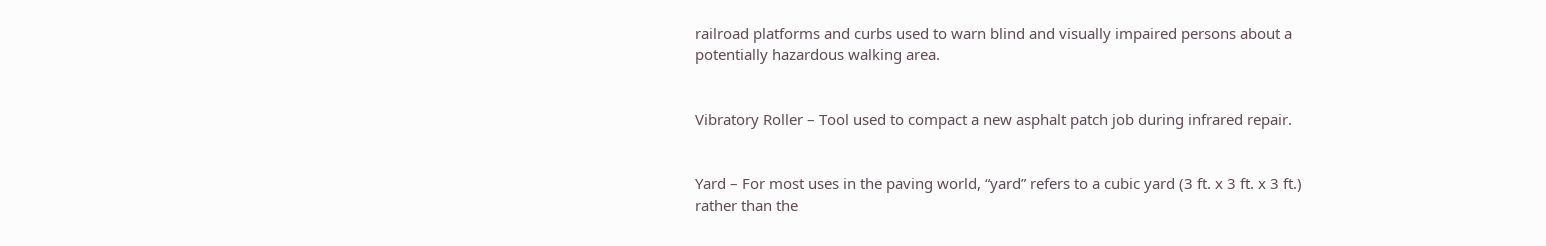railroad platforms and curbs used to warn blind and visually impaired persons about a potentially hazardous walking area.


Vibratory Roller – Tool used to compact a new asphalt patch job during infrared repair.


Yard – For most uses in the paving world, “yard” refers to a cubic yard (3 ft. x 3 ft. x 3 ft.) rather than the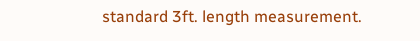standard 3ft. length measurement.